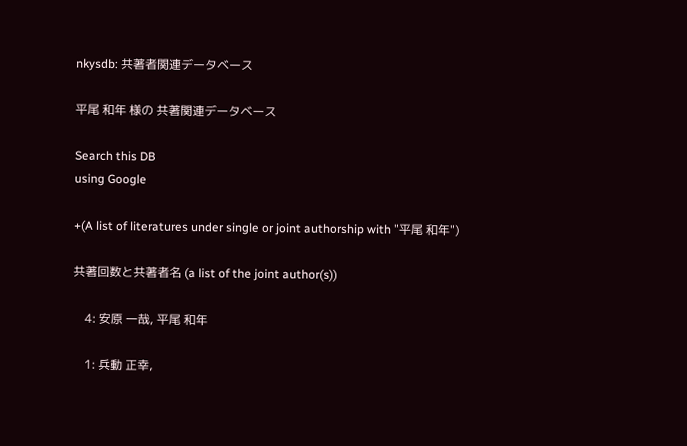nkysdb: 共著者関連データベース

平尾 和年 様の 共著関連データベース

Search this DB
using Google

+(A list of literatures under single or joint authorship with "平尾 和年")

共著回数と共著者名 (a list of the joint author(s))

    4: 安原 一哉, 平尾 和年

    1: 兵動 正幸,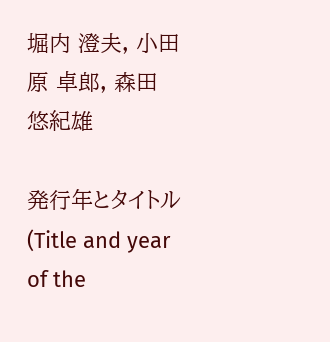堀内 澄夫, 小田原 卓郎, 森田 悠紀雄

発行年とタイトル (Title and year of the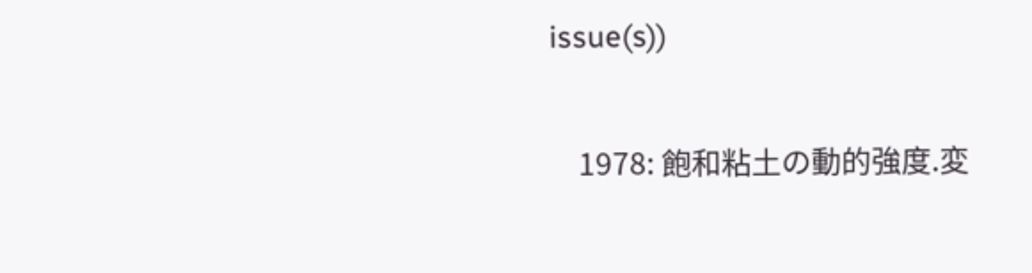issue(s))

    1978: 飽和粘土の動的強度.変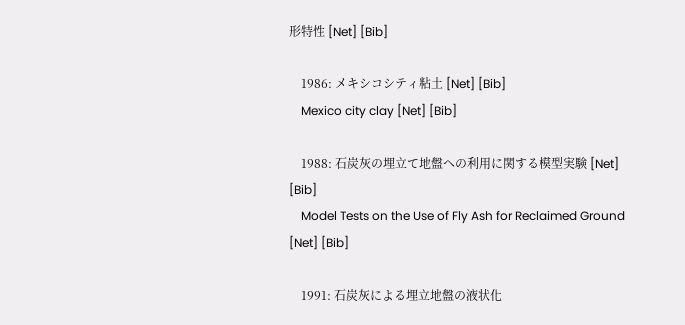形特性 [Net] [Bib]

    1986: メキシコシティ粘土 [Net] [Bib]
    Mexico city clay [Net] [Bib]

    1988: 石炭灰の埋立て地盤への利用に関する模型実験 [Net] [Bib]
    Model Tests on the Use of Fly Ash for Reclaimed Ground [Net] [Bib]

    1991: 石炭灰による埋立地盤の液状化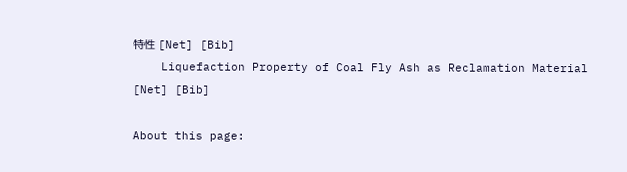特性 [Net] [Bib]
    Liquefaction Property of Coal Fly Ash as Reclamation Material [Net] [Bib]

About this page: